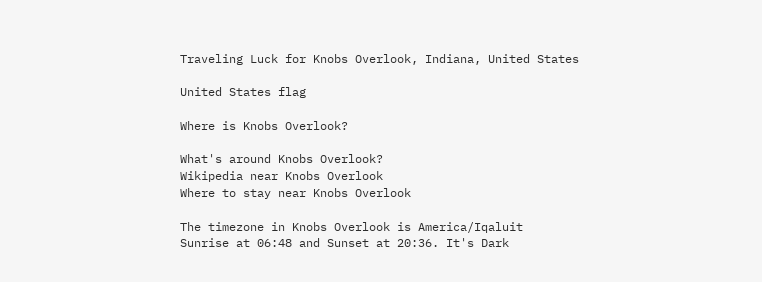Traveling Luck for Knobs Overlook, Indiana, United States

United States flag

Where is Knobs Overlook?

What's around Knobs Overlook?
Wikipedia near Knobs Overlook
Where to stay near Knobs Overlook

The timezone in Knobs Overlook is America/Iqaluit
Sunrise at 06:48 and Sunset at 20:36. It's Dark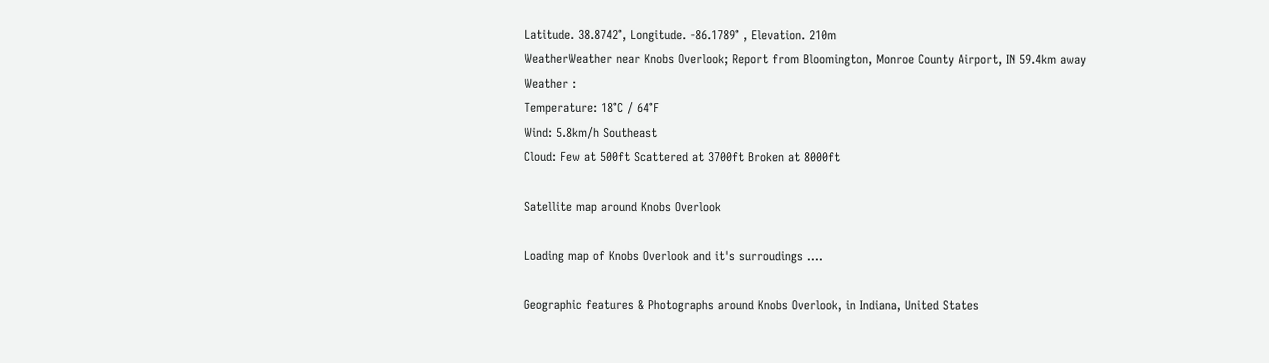Latitude. 38.8742°, Longitude. -86.1789° , Elevation. 210m
WeatherWeather near Knobs Overlook; Report from Bloomington, Monroe County Airport, IN 59.4km away
Weather :
Temperature: 18°C / 64°F
Wind: 5.8km/h Southeast
Cloud: Few at 500ft Scattered at 3700ft Broken at 8000ft

Satellite map around Knobs Overlook

Loading map of Knobs Overlook and it's surroudings ....

Geographic features & Photographs around Knobs Overlook, in Indiana, United States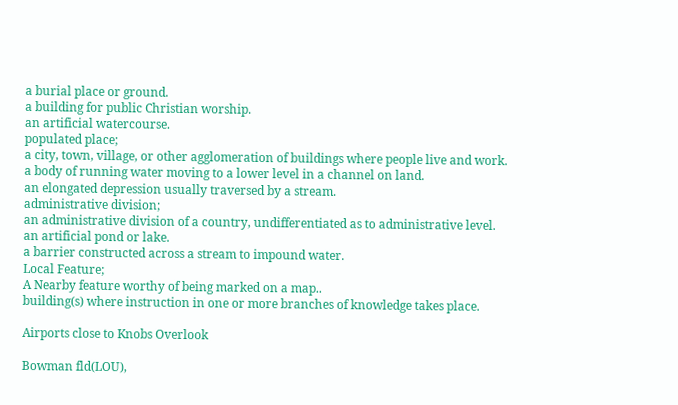a burial place or ground.
a building for public Christian worship.
an artificial watercourse.
populated place;
a city, town, village, or other agglomeration of buildings where people live and work.
a body of running water moving to a lower level in a channel on land.
an elongated depression usually traversed by a stream.
administrative division;
an administrative division of a country, undifferentiated as to administrative level.
an artificial pond or lake.
a barrier constructed across a stream to impound water.
Local Feature;
A Nearby feature worthy of being marked on a map..
building(s) where instruction in one or more branches of knowledge takes place.

Airports close to Knobs Overlook

Bowman fld(LOU),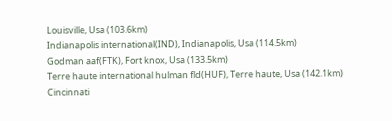Louisville, Usa (103.6km)
Indianapolis international(IND), Indianapolis, Usa (114.5km)
Godman aaf(FTK), Fort knox, Usa (133.5km)
Terre haute international hulman fld(HUF), Terre haute, Usa (142.1km)
Cincinnati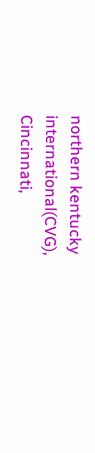northern kentucky international(CVG), Cincinnati,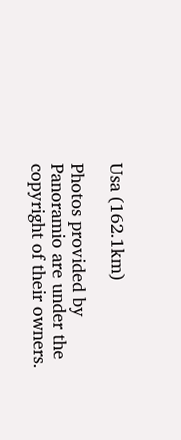Usa (162.1km)

Photos provided by Panoramio are under the copyright of their owners.